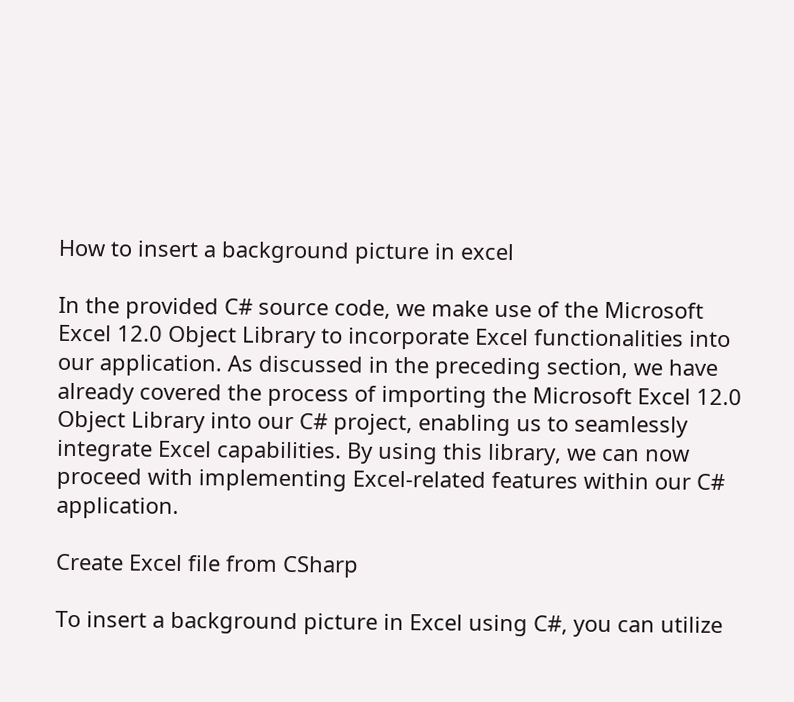How to insert a background picture in excel

In the provided C# source code, we make use of the Microsoft Excel 12.0 Object Library to incorporate Excel functionalities into our application. As discussed in the preceding section, we have already covered the process of importing the Microsoft Excel 12.0 Object Library into our C# project, enabling us to seamlessly integrate Excel capabilities. By using this library, we can now proceed with implementing Excel-related features within our C# application.

Create Excel file from CSharp

To insert a background picture in Excel using C#, you can utilize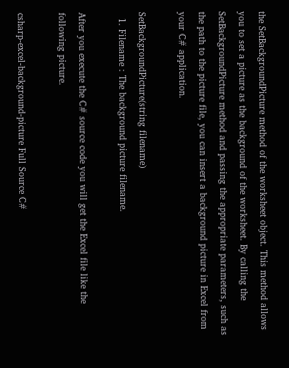the SetBackgroundPicture method of the worksheet object. This method allows you to set a picture as the background of the worksheet. By calling the SetBackgroundPicture method and passing the appropriate parameters, such as the path to the picture file, you can insert a background picture in Excel from your C# application.

SetBackgroundPicture(string filename)
  1. Filename : The background picture filename.

After you execute the C# source code you will get the Excel file like the following picture.

csharp-excel-background-picture Full Source C#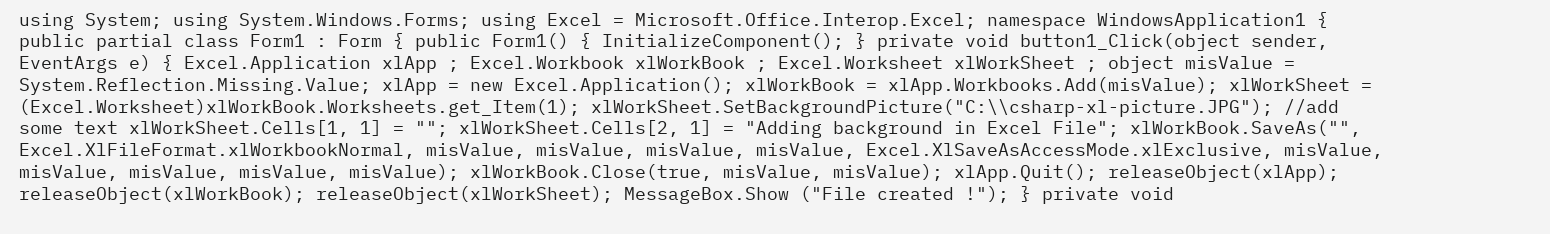using System; using System.Windows.Forms; using Excel = Microsoft.Office.Interop.Excel; namespace WindowsApplication1 { public partial class Form1 : Form { public Form1() { InitializeComponent(); } private void button1_Click(object sender, EventArgs e) { Excel.Application xlApp ; Excel.Workbook xlWorkBook ; Excel.Worksheet xlWorkSheet ; object misValue = System.Reflection.Missing.Value; xlApp = new Excel.Application(); xlWorkBook = xlApp.Workbooks.Add(misValue); xlWorkSheet = (Excel.Worksheet)xlWorkBook.Worksheets.get_Item(1); xlWorkSheet.SetBackgroundPicture("C:\\csharp-xl-picture.JPG"); //add some text xlWorkSheet.Cells[1, 1] = ""; xlWorkSheet.Cells[2, 1] = "Adding background in Excel File"; xlWorkBook.SaveAs("", Excel.XlFileFormat.xlWorkbookNormal, misValue, misValue, misValue, misValue, Excel.XlSaveAsAccessMode.xlExclusive, misValue, misValue, misValue, misValue, misValue); xlWorkBook.Close(true, misValue, misValue); xlApp.Quit(); releaseObject(xlApp); releaseObject(xlWorkBook); releaseObject(xlWorkSheet); MessageBox.Show ("File created !"); } private void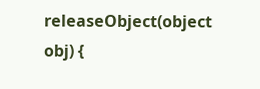releaseObject(object obj) {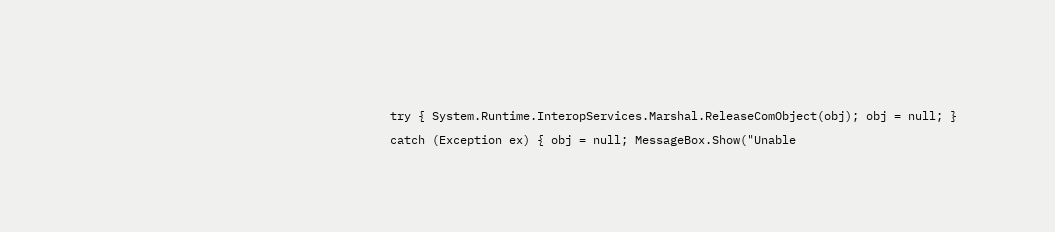try { System.Runtime.InteropServices.Marshal.ReleaseComObject(obj); obj = null; } catch (Exception ex) { obj = null; MessageBox.Show("Unable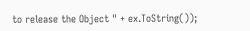to release the Object " + ex.ToString());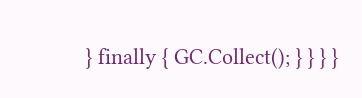} finally { GC.Collect(); } } } }